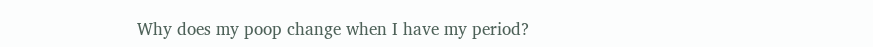Why does my poop change when I have my period?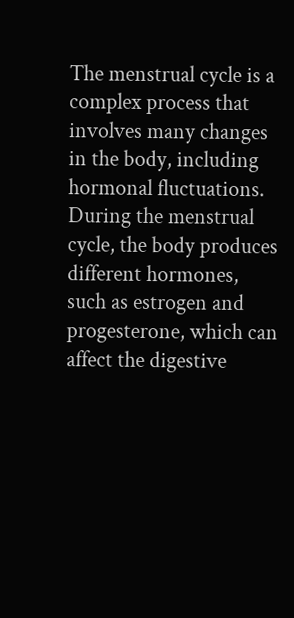The menstrual cycle is a complex process that involves many changes in the body, including hormonal fluctuations. During the menstrual cycle, the body produces different hormones, such as estrogen and progesterone, which can affect the digestive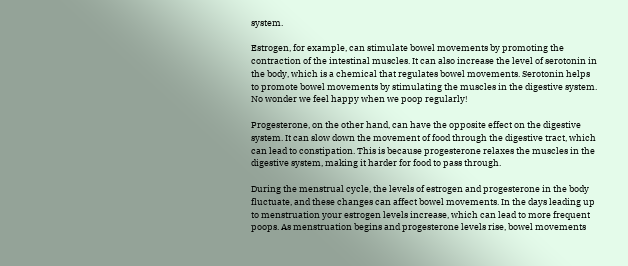system.

Estrogen, for example, can stimulate bowel movements by promoting the contraction of the intestinal muscles. It can also increase the level of serotonin in the body, which is a chemical that regulates bowel movements. Serotonin helps to promote bowel movements by stimulating the muscles in the digestive system.  No wonder we feel happy when we poop regularly!

Progesterone, on the other hand, can have the opposite effect on the digestive system. It can slow down the movement of food through the digestive tract, which can lead to constipation. This is because progesterone relaxes the muscles in the digestive system, making it harder for food to pass through.

During the menstrual cycle, the levels of estrogen and progesterone in the body fluctuate, and these changes can affect bowel movements. In the days leading up to menstruation your estrogen levels increase, which can lead to more frequent poops. As menstruation begins and progesterone levels rise, bowel movements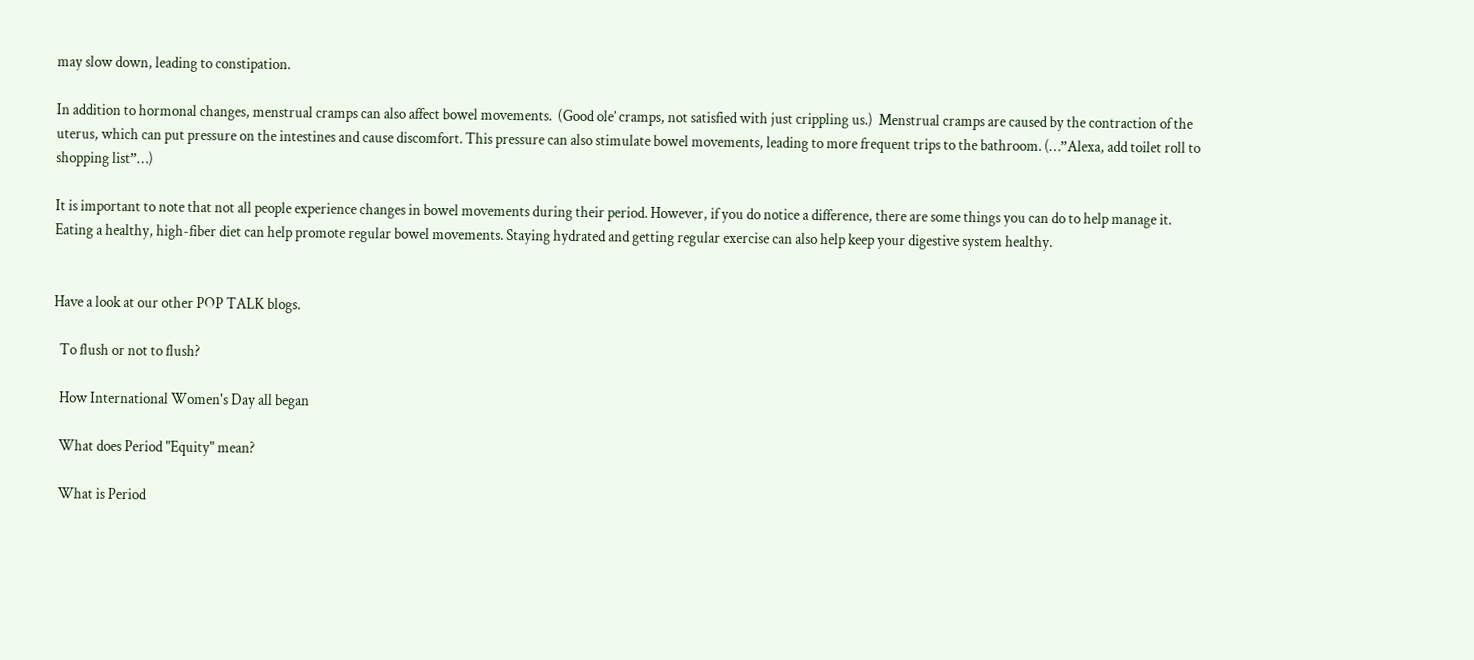may slow down, leading to constipation.

In addition to hormonal changes, menstrual cramps can also affect bowel movements.  (Good ole’ cramps, not satisfied with just crippling us.)  Menstrual cramps are caused by the contraction of the uterus, which can put pressure on the intestines and cause discomfort. This pressure can also stimulate bowel movements, leading to more frequent trips to the bathroom. (…”Alexa, add toilet roll to shopping list”…)

It is important to note that not all people experience changes in bowel movements during their period. However, if you do notice a difference, there are some things you can do to help manage it. Eating a healthy, high-fiber diet can help promote regular bowel movements. Staying hydrated and getting regular exercise can also help keep your digestive system healthy.


Have a look at our other POP TALK blogs.

  To flush or not to flush?

  How International Women's Day all began

  What does Period "Equity" mean?

  What is Period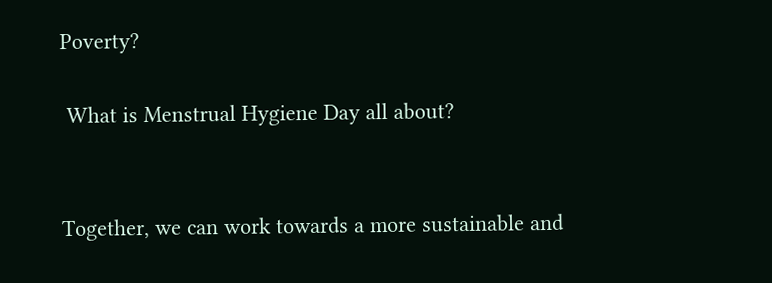Poverty?

 What is Menstrual Hygiene Day all about?


Together, we can work towards a more sustainable and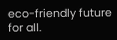eco-friendly future for all.